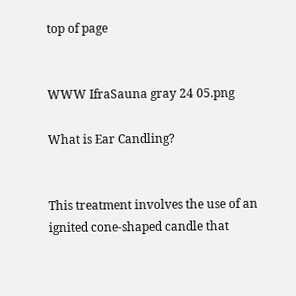top of page


WWW IfraSauna gray 24 05.png

What is Ear Candling?


This treatment involves the use of an ignited cone-shaped candle that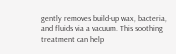gently removes build-up wax, bacteria, and fluids via a vacuum. This soothing treatment can help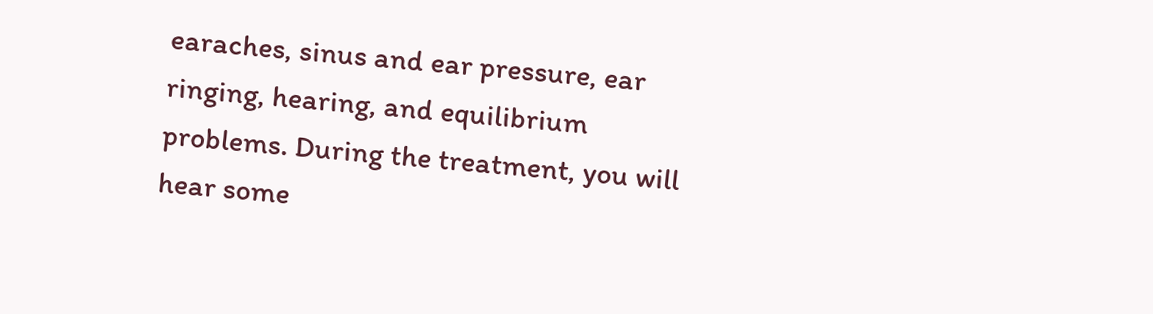earaches, sinus and ear pressure, ear ringing, hearing, and equilibrium problems. During the treatment, you will hear some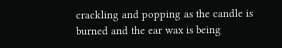crackling and popping as the candle is burned and the ear wax is being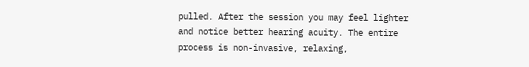pulled. After the session you may feel lighter and notice better hearing acuity. The entire process is non-invasive, relaxing,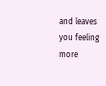and leaves you feeling more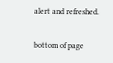alert and refreshed.

bottom of page